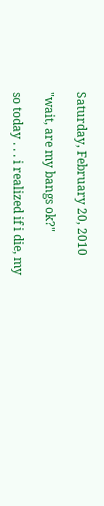Saturday, February 20, 2010

"wait, are my bangs ok?"

so today . . . i realized if i die, my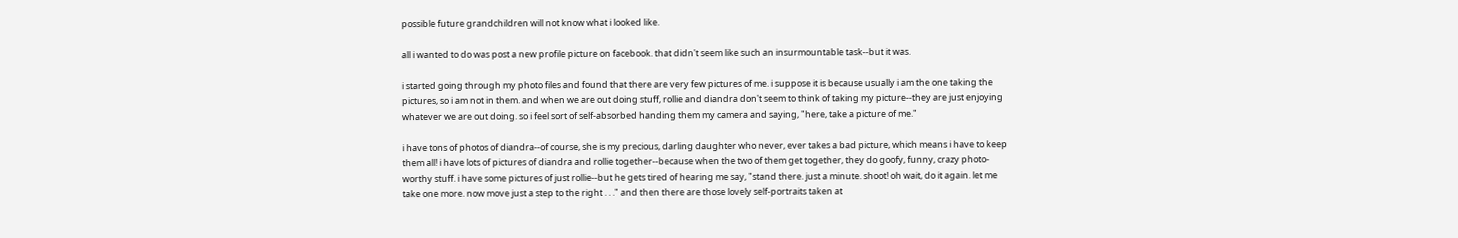possible future grandchildren will not know what i looked like.

all i wanted to do was post a new profile picture on facebook. that didn't seem like such an insurmountable task--but it was.

i started going through my photo files and found that there are very few pictures of me. i suppose it is because usually i am the one taking the pictures, so i am not in them. and when we are out doing stuff, rollie and diandra don't seem to think of taking my picture--they are just enjoying whatever we are out doing. so i feel sort of self-absorbed handing them my camera and saying, "here, take a picture of me."

i have tons of photos of diandra--of course, she is my precious, darling daughter who never, ever takes a bad picture, which means i have to keep them all! i have lots of pictures of diandra and rollie together--because when the two of them get together, they do goofy, funny, crazy photo-worthy stuff. i have some pictures of just rollie--but he gets tired of hearing me say, "stand there. just a minute. shoot! oh wait, do it again. let me take one more. now move just a step to the right . . ." and then there are those lovely self-portraits taken at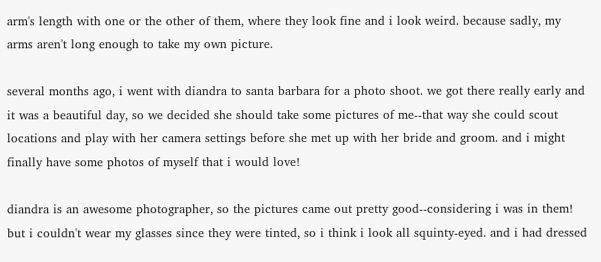arm's length with one or the other of them, where they look fine and i look weird. because sadly, my arms aren't long enough to take my own picture.

several months ago, i went with diandra to santa barbara for a photo shoot. we got there really early and it was a beautiful day, so we decided she should take some pictures of me--that way she could scout locations and play with her camera settings before she met up with her bride and groom. and i might finally have some photos of myself that i would love!

diandra is an awesome photographer, so the pictures came out pretty good--considering i was in them! but i couldn't wear my glasses since they were tinted, so i think i look all squinty-eyed. and i had dressed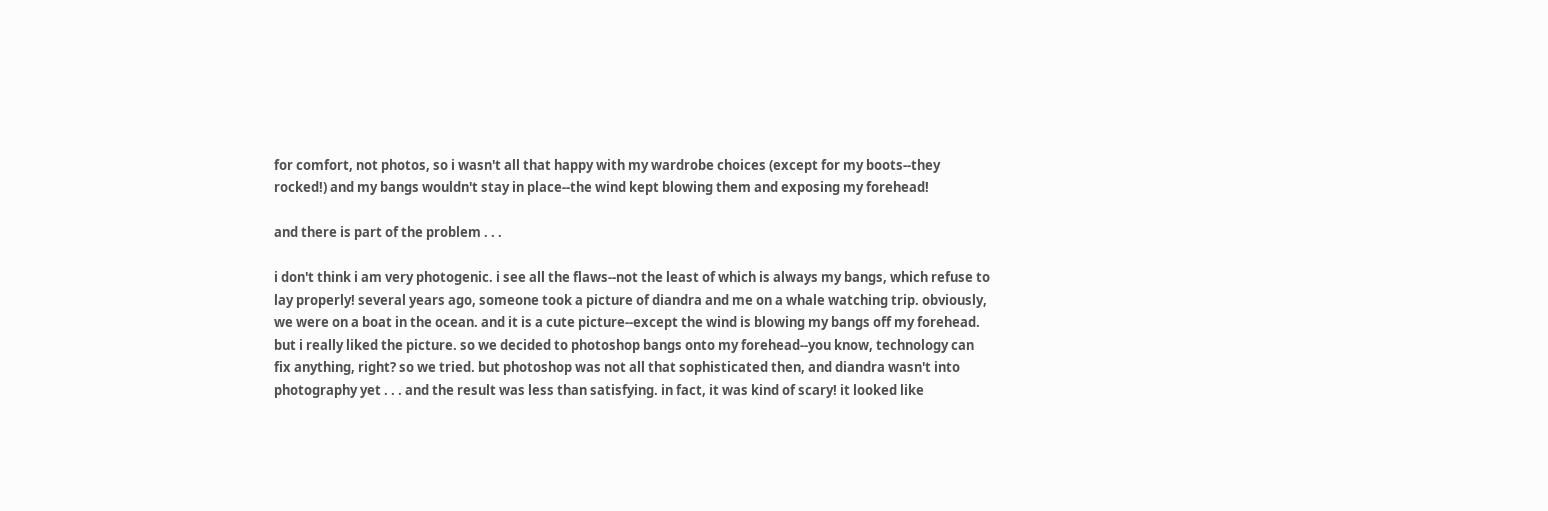for comfort, not photos, so i wasn't all that happy with my wardrobe choices (except for my boots--they rocked!) and my bangs wouldn't stay in place--the wind kept blowing them and exposing my forehead!

and there is part of the problem . . .

i don't think i am very photogenic. i see all the flaws--not the least of which is always my bangs, which refuse to lay properly! several years ago, someone took a picture of diandra and me on a whale watching trip. obviously, we were on a boat in the ocean. and it is a cute picture--except the wind is blowing my bangs off my forehead. but i really liked the picture. so we decided to photoshop bangs onto my forehead--you know, technology can fix anything, right? so we tried. but photoshop was not all that sophisticated then, and diandra wasn't into photography yet . . . and the result was less than satisfying. in fact, it was kind of scary! it looked like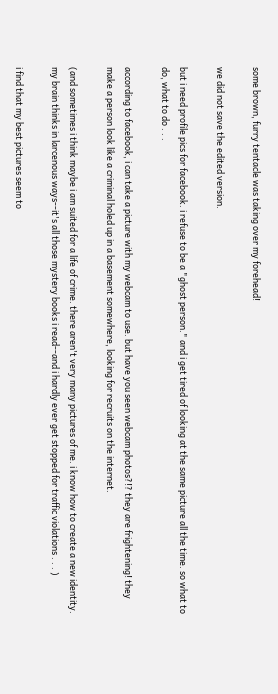some brown, furry tentacle was taking over my forehead!

we did not save the edited version.

but i need profile pics for facebook. i refuse to be a "ghost person." and i get tired of looking at the same picture all the time. so what to do, what to do . . .

according to facebook, i can take a picture with my webcam to use. but have you seen webcam photos?!? they are frightening! they make a person look like a criminal holed up in a basement somewhere, looking for recruits on the internet.

(and sometimes i think maybe i am suited for a life of crime. there aren't very many pictures of me. i know how to create a new identity. my brain thinks in larcenous ways--it's all those mystery books i read--and i hardly ever get stopped for traffic violations . . . )

i find that my best pictures seem to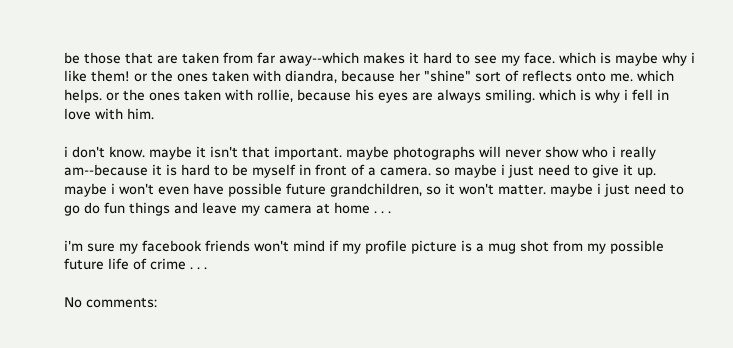be those that are taken from far away--which makes it hard to see my face. which is maybe why i like them! or the ones taken with diandra, because her "shine" sort of reflects onto me. which helps. or the ones taken with rollie, because his eyes are always smiling. which is why i fell in love with him.

i don't know. maybe it isn't that important. maybe photographs will never show who i really am--because it is hard to be myself in front of a camera. so maybe i just need to give it up. maybe i won't even have possible future grandchildren, so it won't matter. maybe i just need to go do fun things and leave my camera at home . . .

i'm sure my facebook friends won't mind if my profile picture is a mug shot from my possible future life of crime . . .

No comments: